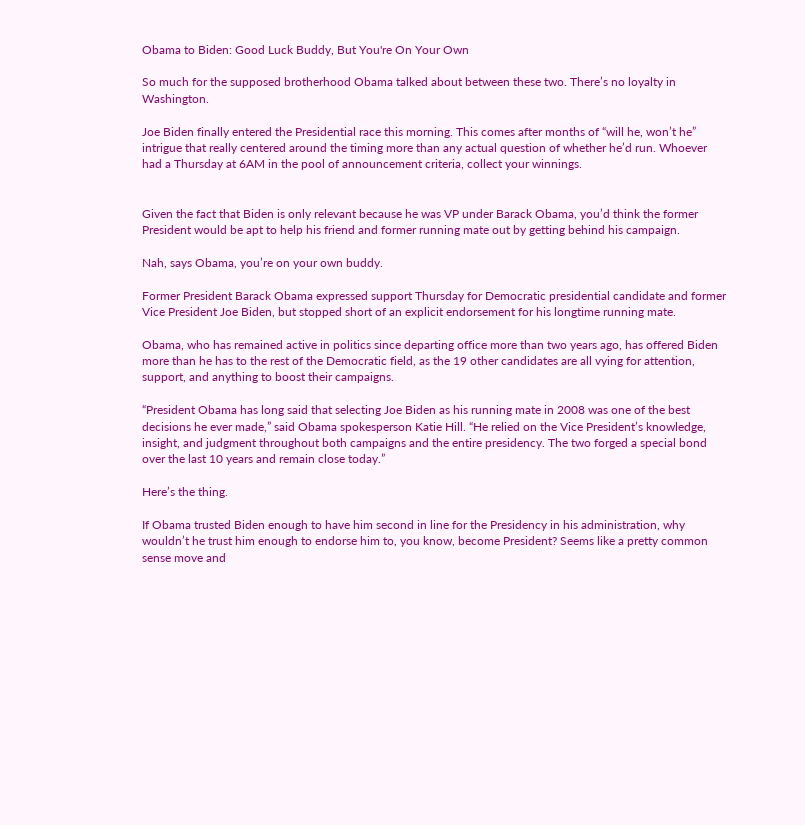Obama to Biden: Good Luck Buddy, But You're On Your Own

So much for the supposed brotherhood Obama talked about between these two. There’s no loyalty in Washington.

Joe Biden finally entered the Presidential race this morning. This comes after months of “will he, won’t he” intrigue that really centered around the timing more than any actual question of whether he’d run. Whoever had a Thursday at 6AM in the pool of announcement criteria, collect your winnings.


Given the fact that Biden is only relevant because he was VP under Barack Obama, you’d think the former President would be apt to help his friend and former running mate out by getting behind his campaign.

Nah, says Obama, you’re on your own buddy.

Former President Barack Obama expressed support Thursday for Democratic presidential candidate and former Vice President Joe Biden, but stopped short of an explicit endorsement for his longtime running mate.

Obama, who has remained active in politics since departing office more than two years ago, has offered Biden more than he has to the rest of the Democratic field, as the 19 other candidates are all vying for attention, support, and anything to boost their campaigns.

“President Obama has long said that selecting Joe Biden as his running mate in 2008 was one of the best decisions he ever made,” said Obama spokesperson Katie Hill. “He relied on the Vice President’s knowledge, insight, and judgment throughout both campaigns and the entire presidency. The two forged a special bond over the last 10 years and remain close today.”

Here’s the thing.

If Obama trusted Biden enough to have him second in line for the Presidency in his administration, why wouldn’t he trust him enough to endorse him to, you know, become President? Seems like a pretty common sense move and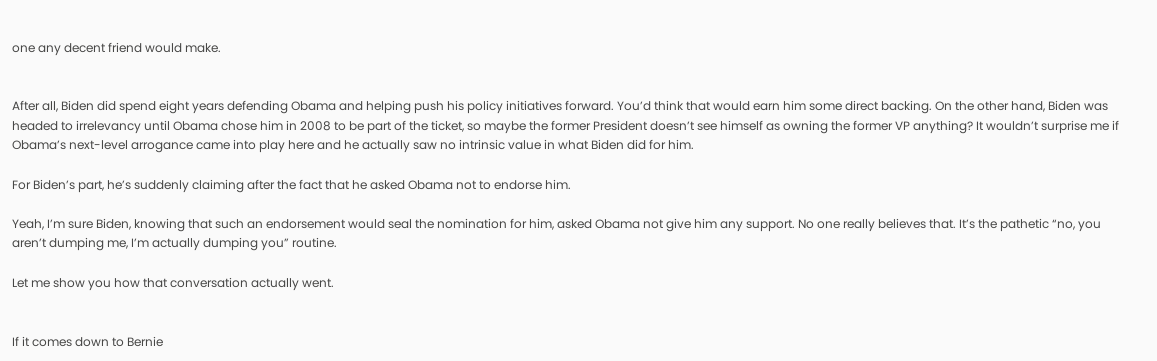one any decent friend would make.


After all, Biden did spend eight years defending Obama and helping push his policy initiatives forward. You’d think that would earn him some direct backing. On the other hand, Biden was headed to irrelevancy until Obama chose him in 2008 to be part of the ticket, so maybe the former President doesn’t see himself as owning the former VP anything? It wouldn’t surprise me if Obama’s next-level arrogance came into play here and he actually saw no intrinsic value in what Biden did for him.

For Biden’s part, he’s suddenly claiming after the fact that he asked Obama not to endorse him.

Yeah, I’m sure Biden, knowing that such an endorsement would seal the nomination for him, asked Obama not give him any support. No one really believes that. It’s the pathetic “no, you aren’t dumping me, I’m actually dumping you” routine.

Let me show you how that conversation actually went.


If it comes down to Bernie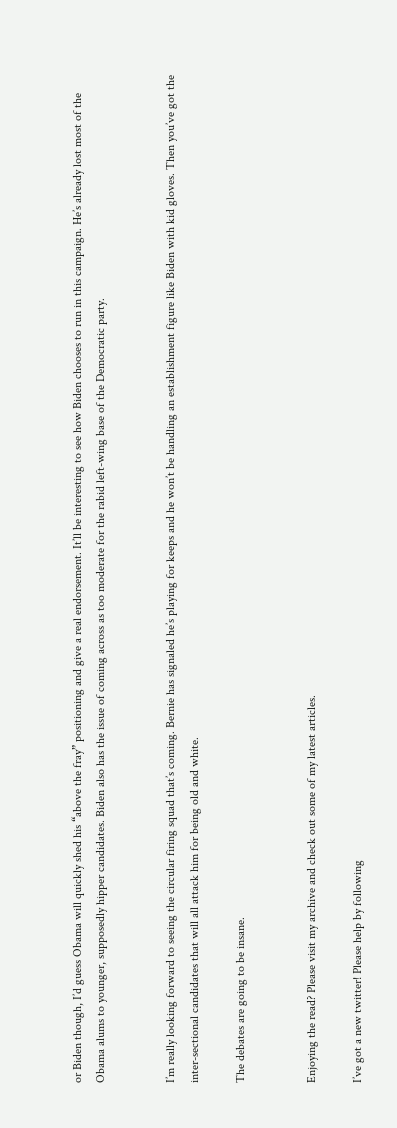or Biden though, I’d guess Obama will quickly shed his “above the fray” positioning and give a real endorsement. It’ll be interesting to see how Biden chooses to run in this campaign. He’s already lost most of the Obama alums to younger, supposedly hipper candidates. Biden also has the issue of coming across as too moderate for the rabid left-wing base of the Democratic party.


I’m really looking forward to seeing the circular firing squad that’s coming. Bernie has signaled he’s playing for keeps and he won’t be handling an establishment figure like Biden with kid gloves. Then you’ve got the inter-sectional candidates that will all attack him for being old and white.

The debates are going to be insane.


Enjoying the read? Please visit my archive and check out some of my latest articles.

I’ve got a new twitter! Please help by following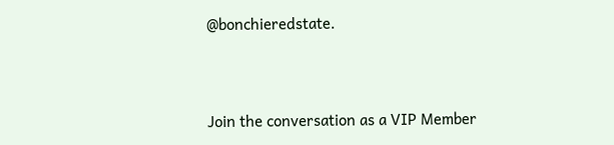@bonchieredstate.




Join the conversation as a VIP Member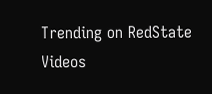Trending on RedState Videos